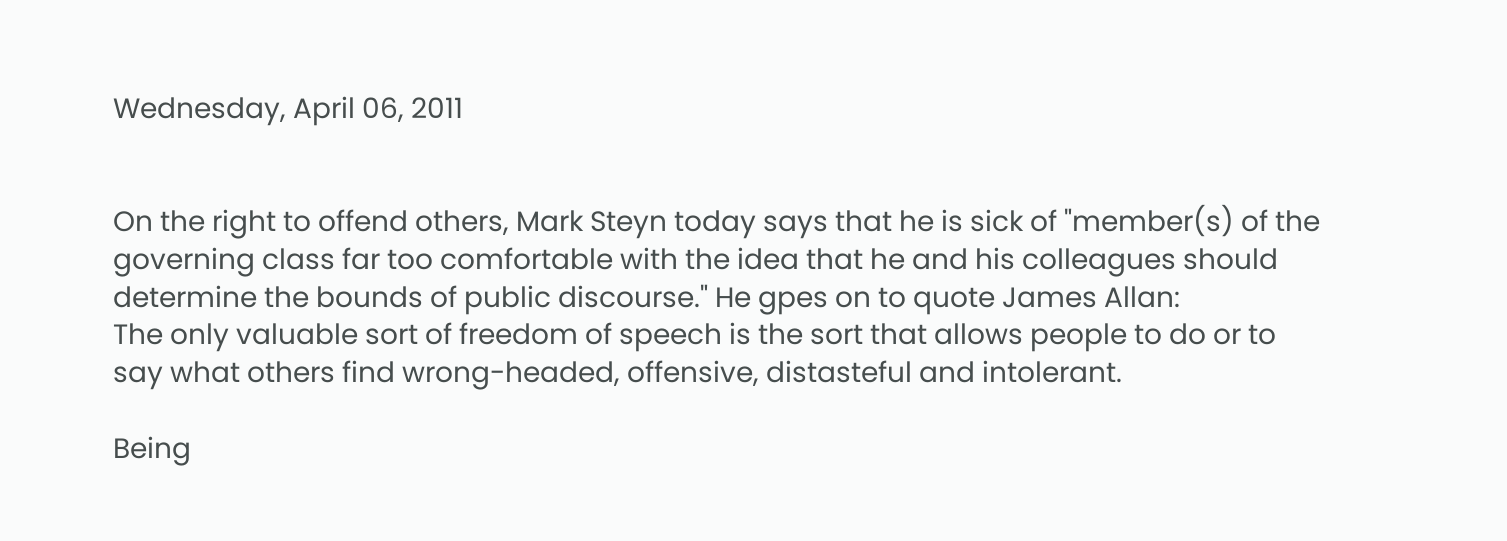Wednesday, April 06, 2011


On the right to offend others, Mark Steyn today says that he is sick of "member(s) of the governing class far too comfortable with the idea that he and his colleagues should determine the bounds of public discourse." He gpes on to quote James Allan:
The only valuable sort of freedom of speech is the sort that allows people to do or to say what others find wrong-headed, offensive, distasteful and intolerant.

Being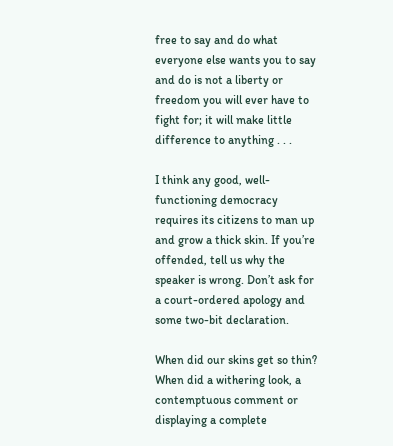free to say and do what everyone else wants you to say and do is not a liberty or freedom you will ever have to fight for; it will make little difference to anything . . .

I think any good, well-functioning democracy requires its citizens to man up and grow a thick skin. If you’re offended, tell us why the speaker is wrong. Don’t ask for a court-ordered apology and some two-bit declaration.

When did our skins get so thin? When did a withering look, a contemptuous comment or displaying a complete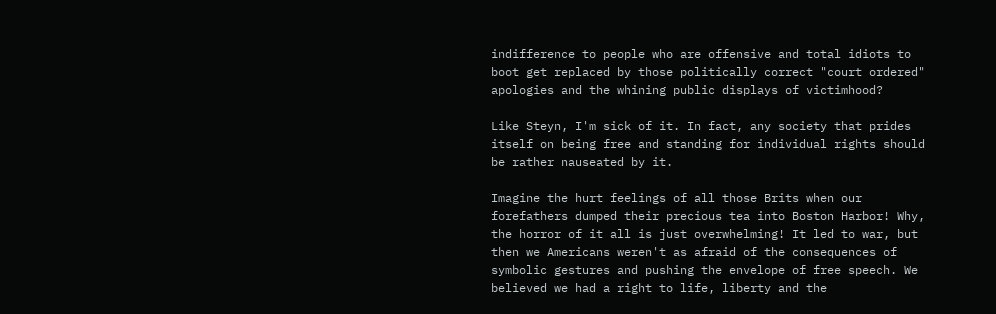indifference to people who are offensive and total idiots to boot get replaced by those politically correct "court ordered" apologies and the whining public displays of victimhood?

Like Steyn, I'm sick of it. In fact, any society that prides itself on being free and standing for individual rights should be rather nauseated by it.

Imagine the hurt feelings of all those Brits when our forefathers dumped their precious tea into Boston Harbor! Why, the horror of it all is just overwhelming! It led to war, but then we Americans weren't as afraid of the consequences of symbolic gestures and pushing the envelope of free speech. We believed we had a right to life, liberty and the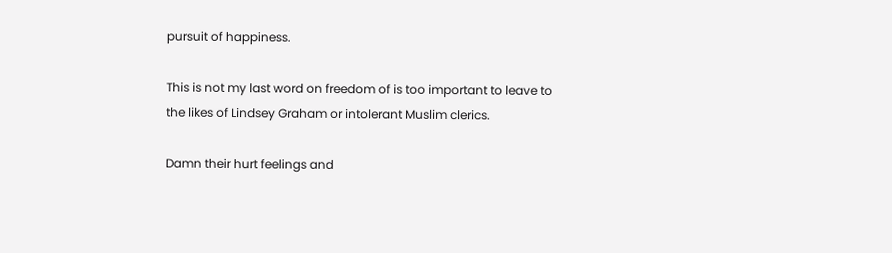pursuit of happiness.

This is not my last word on freedom of is too important to leave to the likes of Lindsey Graham or intolerant Muslim clerics.

Damn their hurt feelings and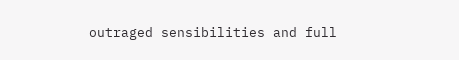outraged sensibilities and full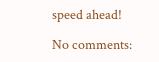speed ahead!

No comments: